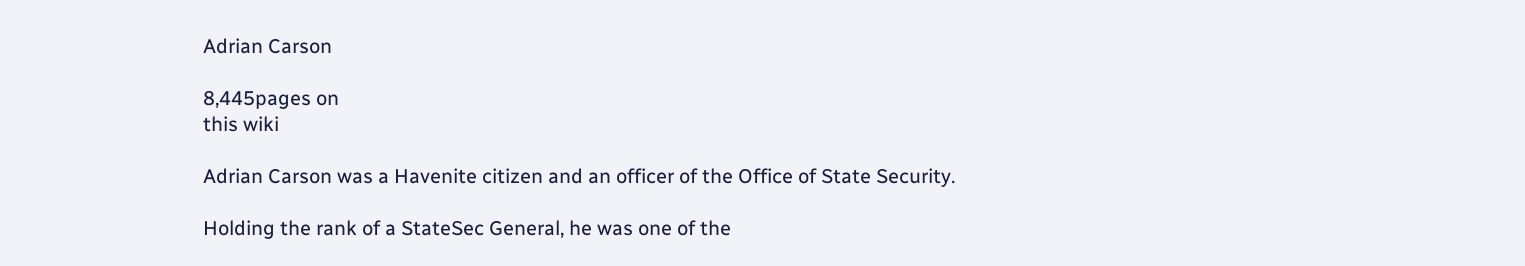Adrian Carson

8,445pages on
this wiki

Adrian Carson was a Havenite citizen and an officer of the Office of State Security.

Holding the rank of a StateSec General, he was one of the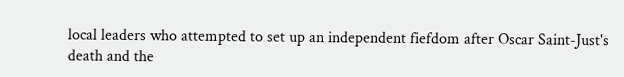local leaders who attempted to set up an independent fiefdom after Oscar Saint-Just's death and the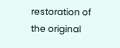restoration of the original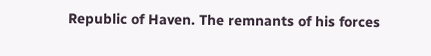Republic of Haven. The remnants of his forces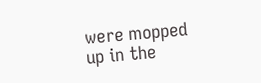were mopped up in the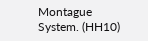Montague System. (HH10)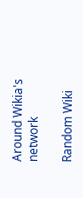Around Wikia's network

Random Wiki